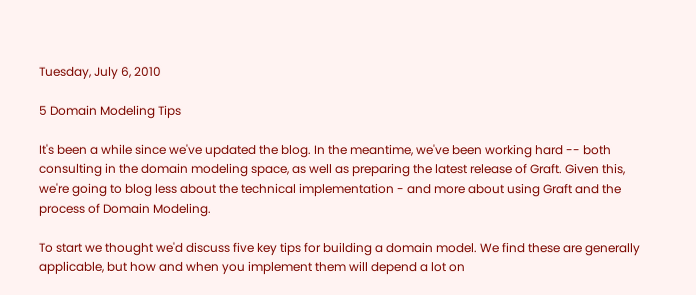Tuesday, July 6, 2010

5 Domain Modeling Tips

It's been a while since we've updated the blog. In the meantime, we've been working hard -- both consulting in the domain modeling space, as well as preparing the latest release of Graft. Given this, we're going to blog less about the technical implementation - and more about using Graft and the process of Domain Modeling.

To start we thought we'd discuss five key tips for building a domain model. We find these are generally applicable, but how and when you implement them will depend a lot on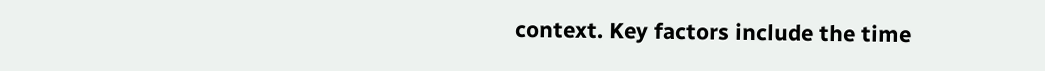context. Key factors include the time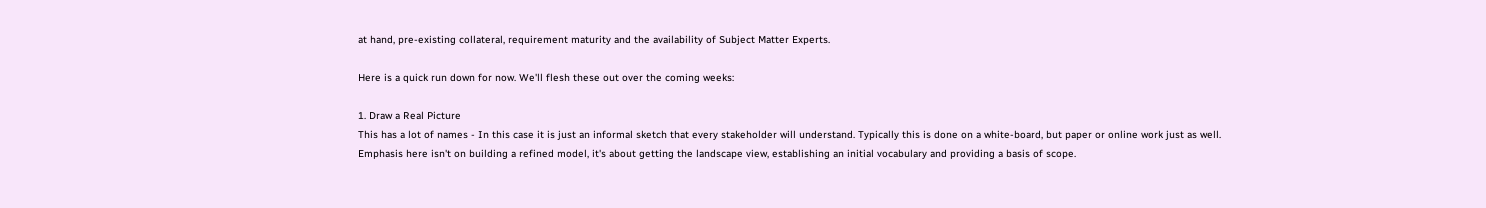at hand, pre-existing collateral, requirement maturity and the availability of Subject Matter Experts.

Here is a quick run down for now. We'll flesh these out over the coming weeks:

1. Draw a Real Picture
This has a lot of names - In this case it is just an informal sketch that every stakeholder will understand. Typically this is done on a white-board, but paper or online work just as well. Emphasis here isn't on building a refined model, it's about getting the landscape view, establishing an initial vocabulary and providing a basis of scope.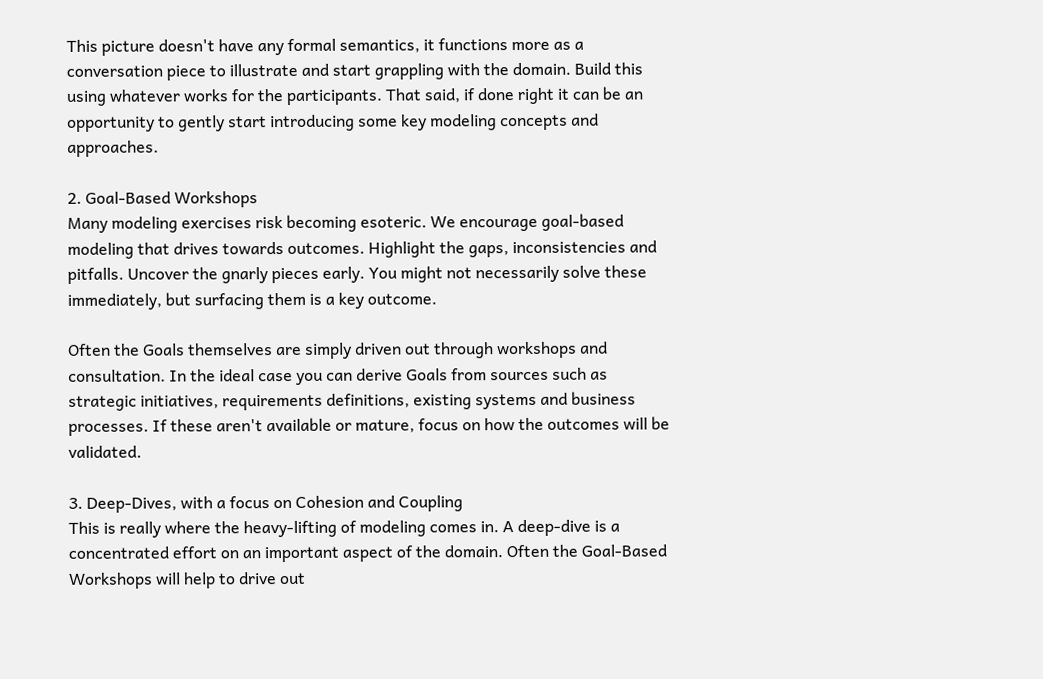This picture doesn't have any formal semantics, it functions more as a conversation piece to illustrate and start grappling with the domain. Build this using whatever works for the participants. That said, if done right it can be an opportunity to gently start introducing some key modeling concepts and approaches.

2. Goal-Based Workshops
Many modeling exercises risk becoming esoteric. We encourage goal-based modeling that drives towards outcomes. Highlight the gaps, inconsistencies and pitfalls. Uncover the gnarly pieces early. You might not necessarily solve these immediately, but surfacing them is a key outcome.

Often the Goals themselves are simply driven out through workshops and consultation. In the ideal case you can derive Goals from sources such as strategic initiatives, requirements definitions, existing systems and business processes. If these aren't available or mature, focus on how the outcomes will be validated.

3. Deep-Dives, with a focus on Cohesion and Coupling
This is really where the heavy-lifting of modeling comes in. A deep-dive is a concentrated effort on an important aspect of the domain. Often the Goal-Based Workshops will help to drive out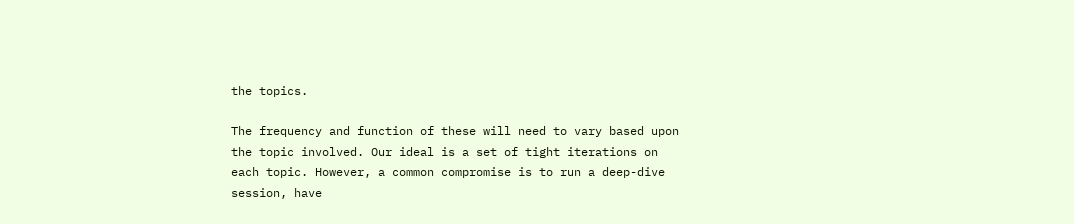the topics.

The frequency and function of these will need to vary based upon the topic involved. Our ideal is a set of tight iterations on each topic. However, a common compromise is to run a deep-dive session, have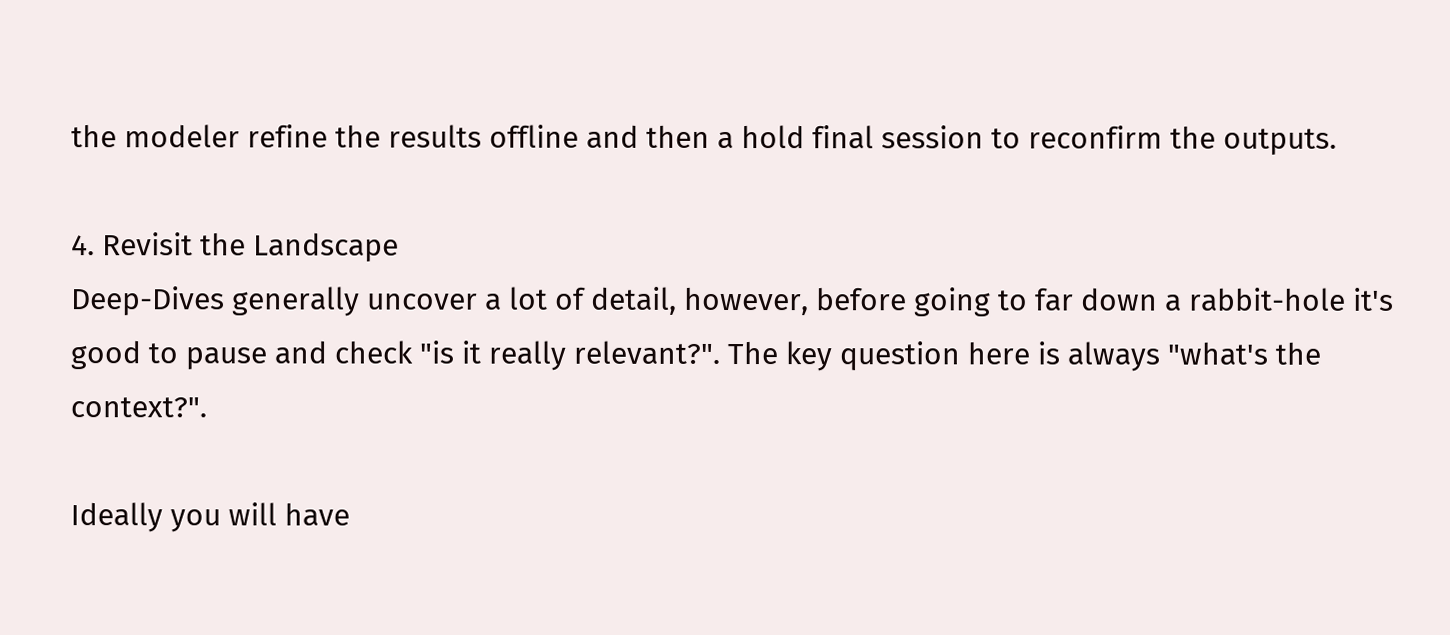the modeler refine the results offline and then a hold final session to reconfirm the outputs.

4. Revisit the Landscape
Deep-Dives generally uncover a lot of detail, however, before going to far down a rabbit-hole it's good to pause and check "is it really relevant?". The key question here is always "what's the context?".

Ideally you will have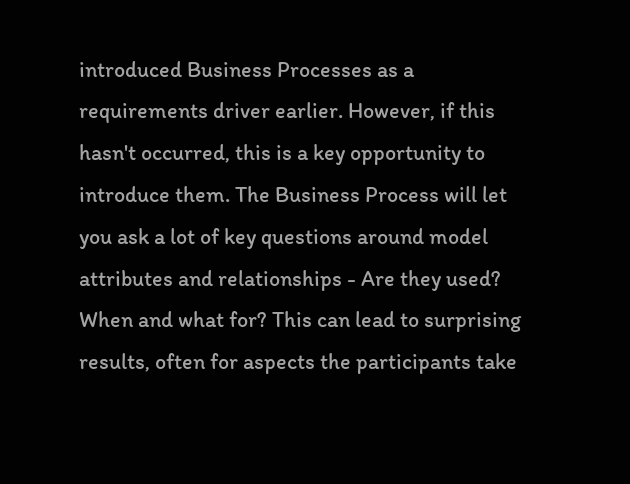introduced Business Processes as a requirements driver earlier. However, if this hasn't occurred, this is a key opportunity to introduce them. The Business Process will let you ask a lot of key questions around model attributes and relationships - Are they used? When and what for? This can lead to surprising results, often for aspects the participants take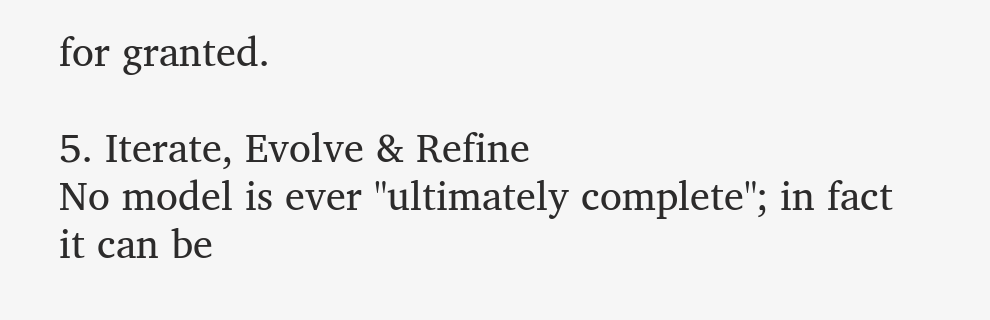for granted.

5. Iterate, Evolve & Refine
No model is ever "ultimately complete"; in fact it can be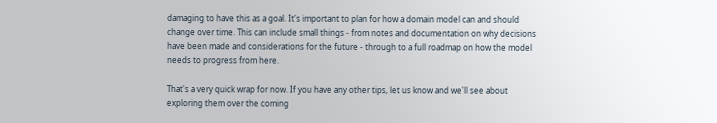damaging to have this as a goal. It's important to plan for how a domain model can and should change over time. This can include small things - from notes and documentation on why decisions have been made and considerations for the future - through to a full roadmap on how the model needs to progress from here.

That's a very quick wrap for now. If you have any other tips, let us know and we'll see about exploring them over the coming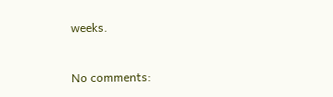weeks.


No comments: